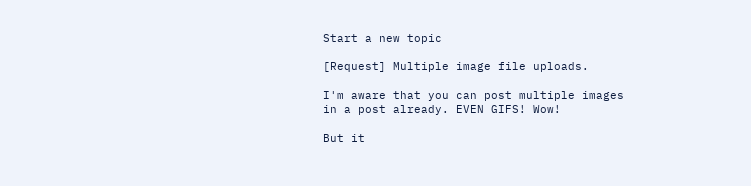Start a new topic

[Request] Multiple image file uploads.

I'm aware that you can post multiple images in a post already. EVEN GIFS! Wow!

But it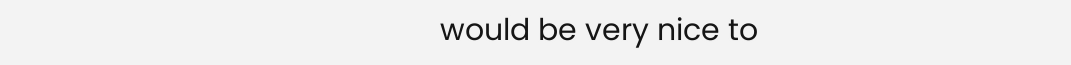would be very nice to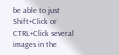be able to just Shift+Click or CTRL+Click several images in the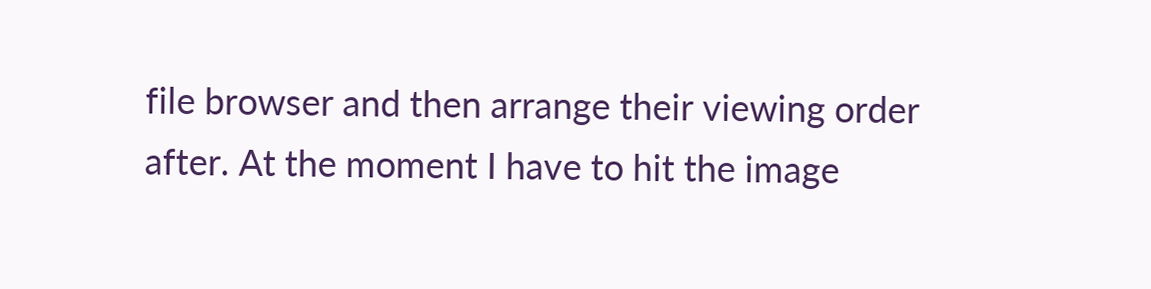file browser and then arrange their viewing order after. At the moment I have to hit the image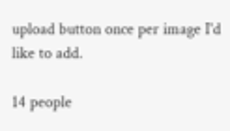upload button once per image I'd like to add.

14 people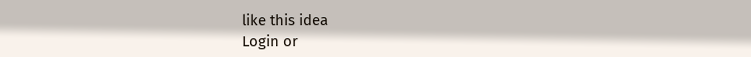like this idea
Login or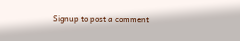Signup to post a comment